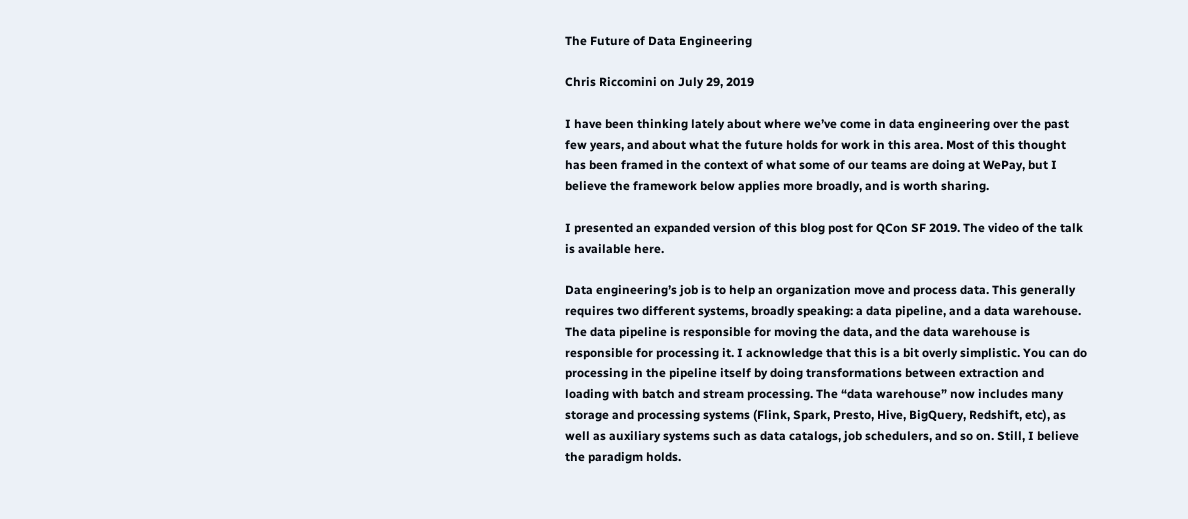The Future of Data Engineering

Chris Riccomini on July 29, 2019

I have been thinking lately about where we’ve come in data engineering over the past few years, and about what the future holds for work in this area. Most of this thought has been framed in the context of what some of our teams are doing at WePay, but I believe the framework below applies more broadly, and is worth sharing.

I presented an expanded version of this blog post for QCon SF 2019. The video of the talk is available here.

Data engineering’s job is to help an organization move and process data. This generally requires two different systems, broadly speaking: a data pipeline, and a data warehouse. The data pipeline is responsible for moving the data, and the data warehouse is responsible for processing it. I acknowledge that this is a bit overly simplistic. You can do processing in the pipeline itself by doing transformations between extraction and loading with batch and stream processing. The “data warehouse” now includes many storage and processing systems (Flink, Spark, Presto, Hive, BigQuery, Redshift, etc), as well as auxiliary systems such as data catalogs, job schedulers, and so on. Still, I believe the paradigm holds.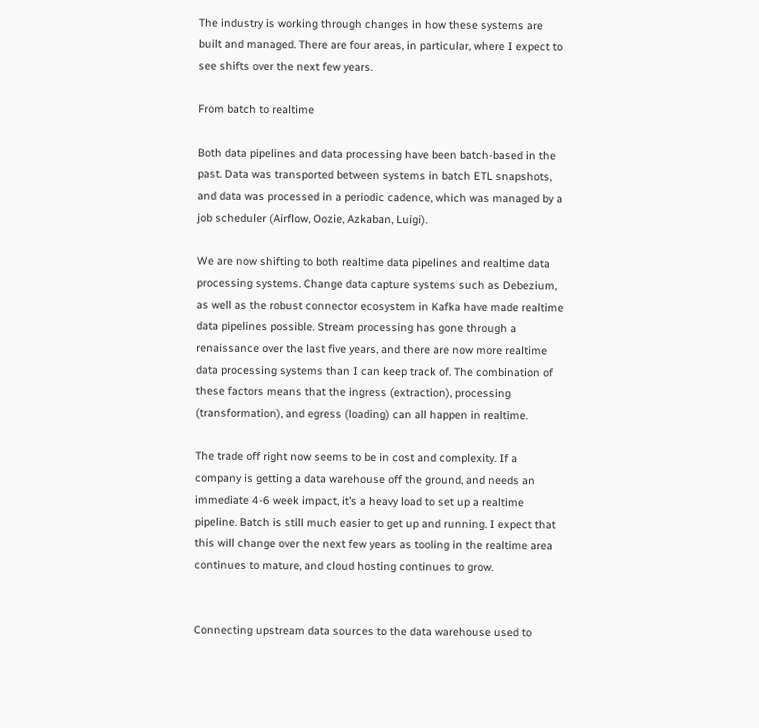The industry is working through changes in how these systems are built and managed. There are four areas, in particular, where I expect to see shifts over the next few years.

From batch to realtime

Both data pipelines and data processing have been batch-based in the past. Data was transported between systems in batch ETL snapshots, and data was processed in a periodic cadence, which was managed by a job scheduler (Airflow, Oozie, Azkaban, Luigi).

We are now shifting to both realtime data pipelines and realtime data processing systems. Change data capture systems such as Debezium, as well as the robust connector ecosystem in Kafka have made realtime data pipelines possible. Stream processing has gone through a renaissance over the last five years, and there are now more realtime data processing systems than I can keep track of. The combination of these factors means that the ingress (extraction), processing (transformation), and egress (loading) can all happen in realtime.

The trade off right now seems to be in cost and complexity. If a company is getting a data warehouse off the ground, and needs an immediate 4-6 week impact, it’s a heavy load to set up a realtime pipeline. Batch is still much easier to get up and running. I expect that this will change over the next few years as tooling in the realtime area continues to mature, and cloud hosting continues to grow.


Connecting upstream data sources to the data warehouse used to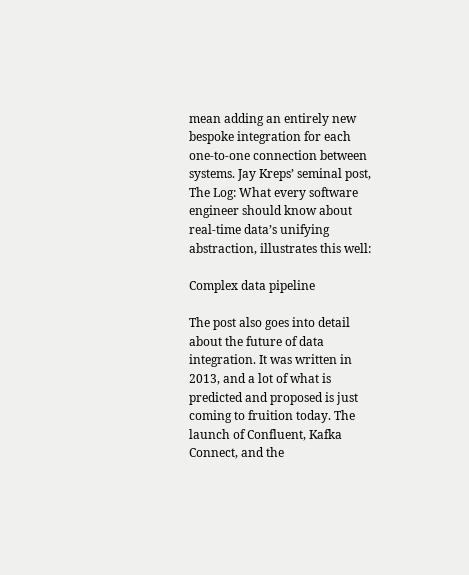mean adding an entirely new bespoke integration for each one-to-one connection between systems. Jay Kreps’ seminal post, The Log: What every software engineer should know about real-time data’s unifying abstraction, illustrates this well:

Complex data pipeline

The post also goes into detail about the future of data integration. It was written in 2013, and a lot of what is predicted and proposed is just coming to fruition today. The launch of Confluent, Kafka Connect, and the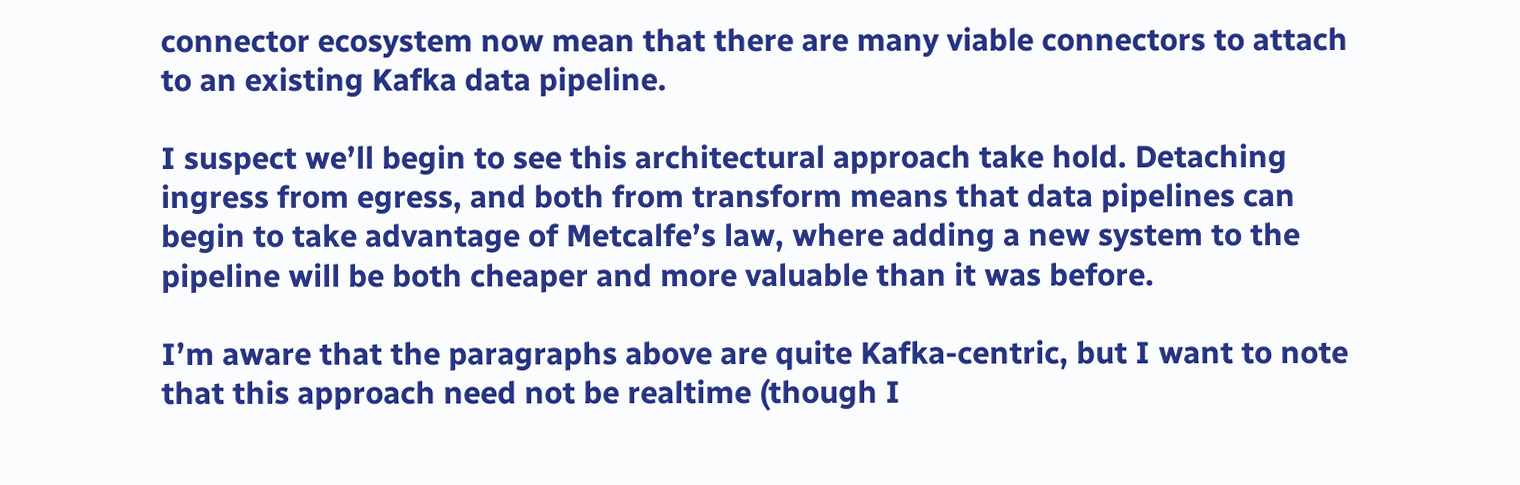connector ecosystem now mean that there are many viable connectors to attach to an existing Kafka data pipeline.

I suspect we’ll begin to see this architectural approach take hold. Detaching ingress from egress, and both from transform means that data pipelines can begin to take advantage of Metcalfe’s law, where adding a new system to the pipeline will be both cheaper and more valuable than it was before.

I’m aware that the paragraphs above are quite Kafka-centric, but I want to note that this approach need not be realtime (though I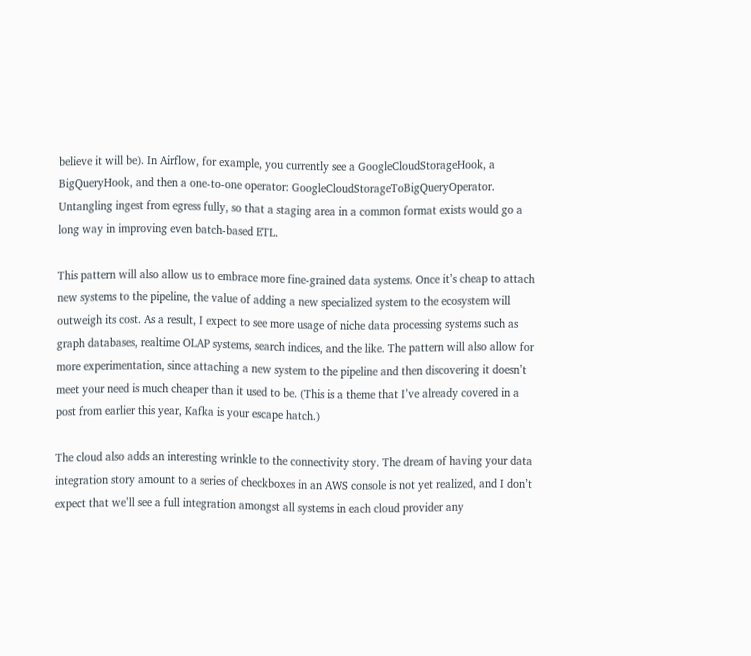believe it will be). In Airflow, for example, you currently see a GoogleCloudStorageHook, a BigQueryHook, and then a one-to-one operator: GoogleCloudStorageToBigQueryOperator. Untangling ingest from egress fully, so that a staging area in a common format exists would go a long way in improving even batch-based ETL.

This pattern will also allow us to embrace more fine-grained data systems. Once it’s cheap to attach new systems to the pipeline, the value of adding a new specialized system to the ecosystem will outweigh its cost. As a result, I expect to see more usage of niche data processing systems such as graph databases, realtime OLAP systems, search indices, and the like. The pattern will also allow for more experimentation, since attaching a new system to the pipeline and then discovering it doesn’t meet your need is much cheaper than it used to be. (This is a theme that I’ve already covered in a post from earlier this year, Kafka is your escape hatch.)

The cloud also adds an interesting wrinkle to the connectivity story. The dream of having your data integration story amount to a series of checkboxes in an AWS console is not yet realized, and I don’t expect that we’ll see a full integration amongst all systems in each cloud provider any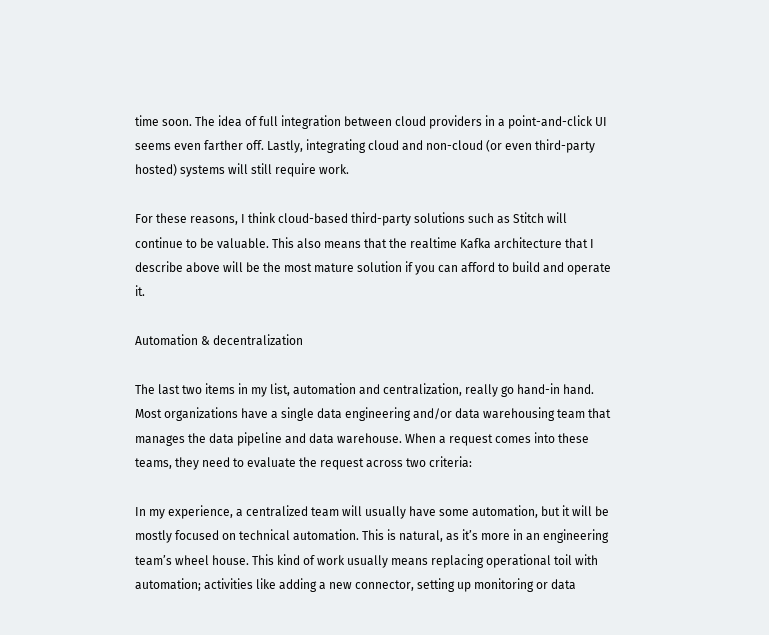time soon. The idea of full integration between cloud providers in a point-and-click UI seems even farther off. Lastly, integrating cloud and non-cloud (or even third-party hosted) systems will still require work.

For these reasons, I think cloud-based third-party solutions such as Stitch will continue to be valuable. This also means that the realtime Kafka architecture that I describe above will be the most mature solution if you can afford to build and operate it.

Automation & decentralization

The last two items in my list, automation and centralization, really go hand-in hand. Most organizations have a single data engineering and/or data warehousing team that manages the data pipeline and data warehouse. When a request comes into these teams, they need to evaluate the request across two criteria:

In my experience, a centralized team will usually have some automation, but it will be mostly focused on technical automation. This is natural, as it’s more in an engineering team’s wheel house. This kind of work usually means replacing operational toil with automation; activities like adding a new connector, setting up monitoring or data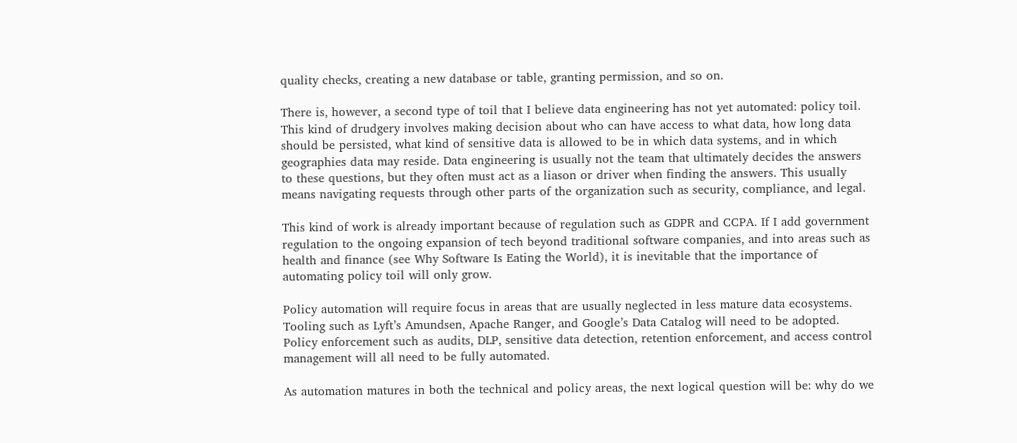quality checks, creating a new database or table, granting permission, and so on.

There is, however, a second type of toil that I believe data engineering has not yet automated: policy toil. This kind of drudgery involves making decision about who can have access to what data, how long data should be persisted, what kind of sensitive data is allowed to be in which data systems, and in which geographies data may reside. Data engineering is usually not the team that ultimately decides the answers to these questions, but they often must act as a liason or driver when finding the answers. This usually means navigating requests through other parts of the organization such as security, compliance, and legal.

This kind of work is already important because of regulation such as GDPR and CCPA. If I add government regulation to the ongoing expansion of tech beyond traditional software companies, and into areas such as health and finance (see Why Software Is Eating the World), it is inevitable that the importance of automating policy toil will only grow.

Policy automation will require focus in areas that are usually neglected in less mature data ecosystems. Tooling such as Lyft’s Amundsen, Apache Ranger, and Google’s Data Catalog will need to be adopted. Policy enforcement such as audits, DLP, sensitive data detection, retention enforcement, and access control management will all need to be fully automated.

As automation matures in both the technical and policy areas, the next logical question will be: why do we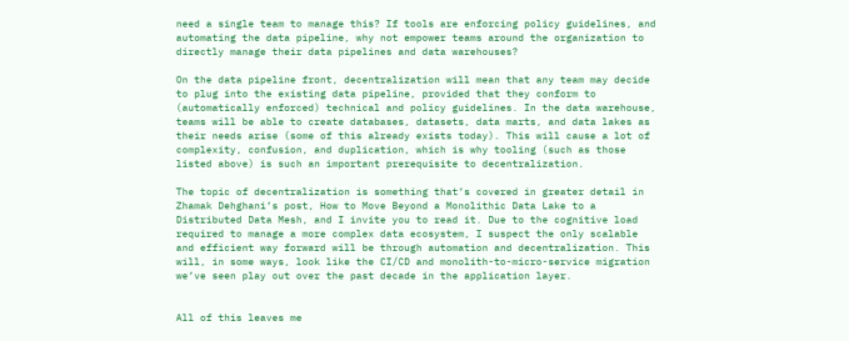need a single team to manage this? If tools are enforcing policy guidelines, and automating the data pipeline, why not empower teams around the organization to directly manage their data pipelines and data warehouses?

On the data pipeline front, decentralization will mean that any team may decide to plug into the existing data pipeline, provided that they conform to (automatically enforced) technical and policy guidelines. In the data warehouse, teams will be able to create databases, datasets, data marts, and data lakes as their needs arise (some of this already exists today). This will cause a lot of complexity, confusion, and duplication, which is why tooling (such as those listed above) is such an important prerequisite to decentralization.

The topic of decentralization is something that’s covered in greater detail in Zhamak Dehghani’s post, How to Move Beyond a Monolithic Data Lake to a Distributed Data Mesh, and I invite you to read it. Due to the cognitive load required to manage a more complex data ecosystem, I suspect the only scalable and efficient way forward will be through automation and decentralization. This will, in some ways, look like the CI/CD and monolith-to-micro-service migration we’ve seen play out over the past decade in the application layer.


All of this leaves me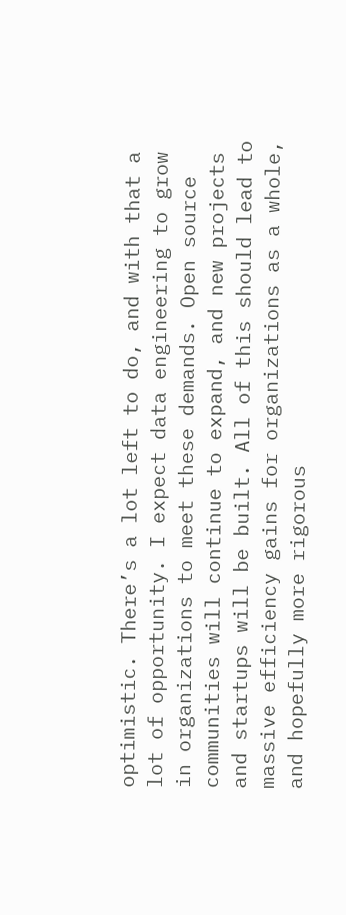optimistic. There’s a lot left to do, and with that a lot of opportunity. I expect data engineering to grow in organizations to meet these demands. Open source communities will continue to expand, and new projects and startups will be built. All of this should lead to massive efficiency gains for organizations as a whole, and hopefully more rigorous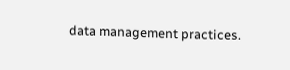data management practices.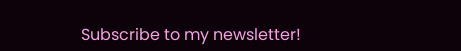Subscribe to my newsletter!